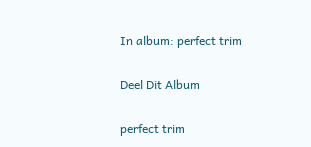In album: perfect trim

Deel Dit Album

perfect trim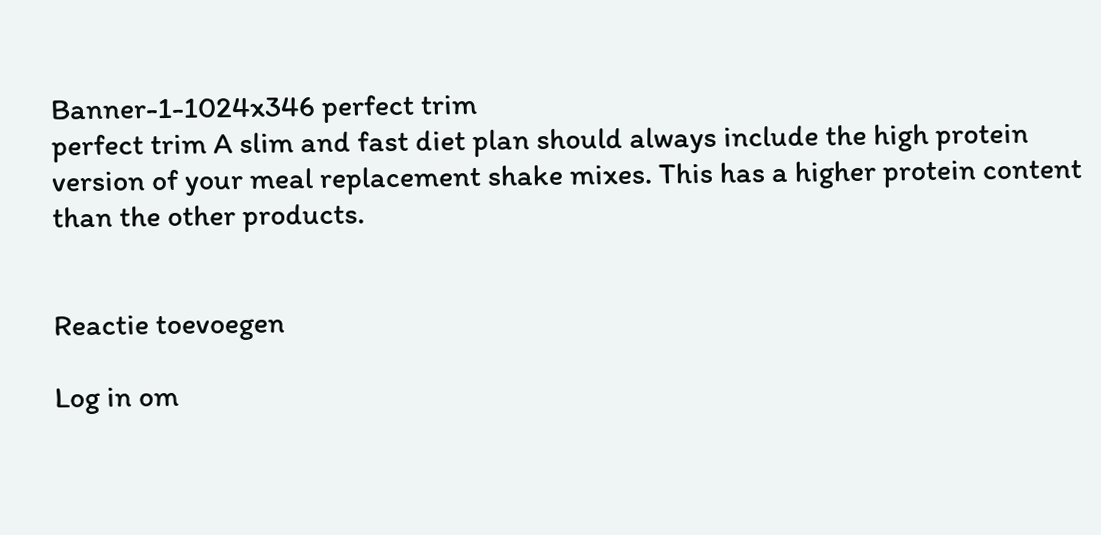Banner-1-1024x346 perfect trim
perfect trim A slim and fast diet plan should always include the high protein version of your meal replacement shake mixes. This has a higher protein content than the other products.


Reactie toevoegen

Log in om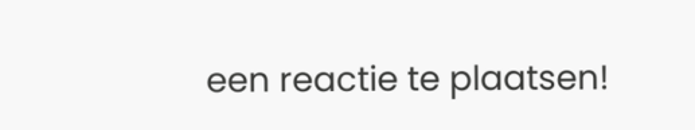een reactie te plaatsen!